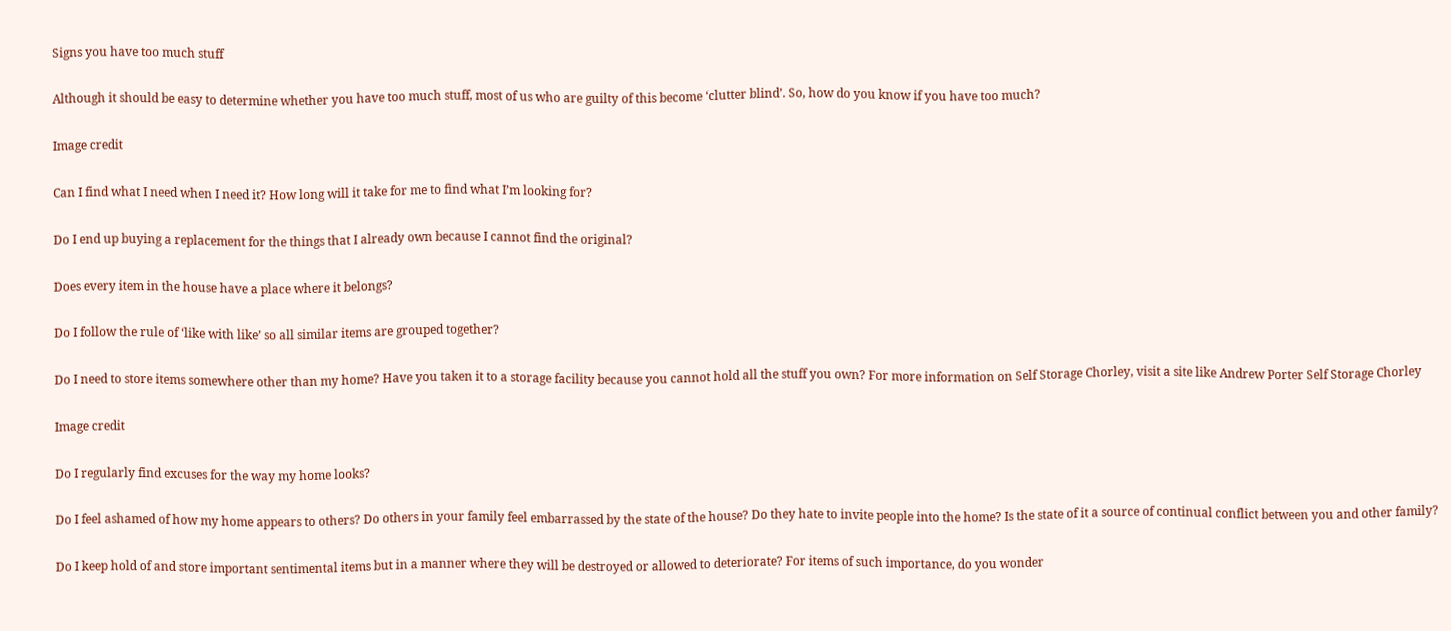Signs you have too much stuff

Although it should be easy to determine whether you have too much stuff, most of us who are guilty of this become ‘clutter blind’. So, how do you know if you have too much?

Image credit

Can I find what I need when I need it? How long will it take for me to find what I’m looking for?

Do I end up buying a replacement for the things that I already own because I cannot find the original?

Does every item in the house have a place where it belongs?

Do I follow the rule of ‘like with like’ so all similar items are grouped together?

Do I need to store items somewhere other than my home? Have you taken it to a storage facility because you cannot hold all the stuff you own? For more information on Self Storage Chorley, visit a site like Andrew Porter Self Storage Chorley

Image credit

Do I regularly find excuses for the way my home looks?

Do I feel ashamed of how my home appears to others? Do others in your family feel embarrassed by the state of the house? Do they hate to invite people into the home? Is the state of it a source of continual conflict between you and other family?

Do I keep hold of and store important sentimental items but in a manner where they will be destroyed or allowed to deteriorate? For items of such importance, do you wonder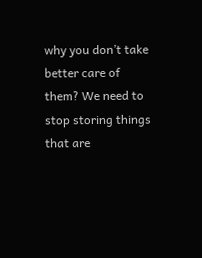why you don’t take better care of them? We need to stop storing things that are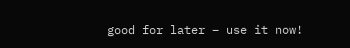good for later – use it now!